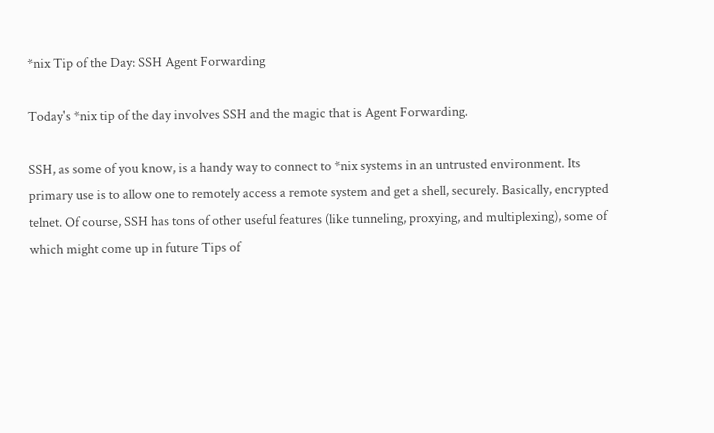*nix Tip of the Day: SSH Agent Forwarding

Today's *nix tip of the day involves SSH and the magic that is Agent Forwarding.

SSH, as some of you know, is a handy way to connect to *nix systems in an untrusted environment. Its primary use is to allow one to remotely access a remote system and get a shell, securely. Basically, encrypted telnet. Of course, SSH has tons of other useful features (like tunneling, proxying, and multiplexing), some of which might come up in future Tips of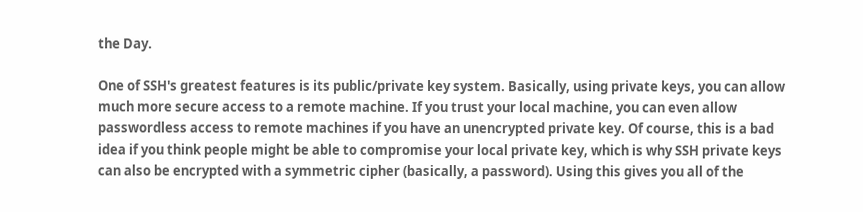the Day.

One of SSH's greatest features is its public/private key system. Basically, using private keys, you can allow much more secure access to a remote machine. If you trust your local machine, you can even allow passwordless access to remote machines if you have an unencrypted private key. Of course, this is a bad idea if you think people might be able to compromise your local private key, which is why SSH private keys can also be encrypted with a symmetric cipher (basically, a password). Using this gives you all of the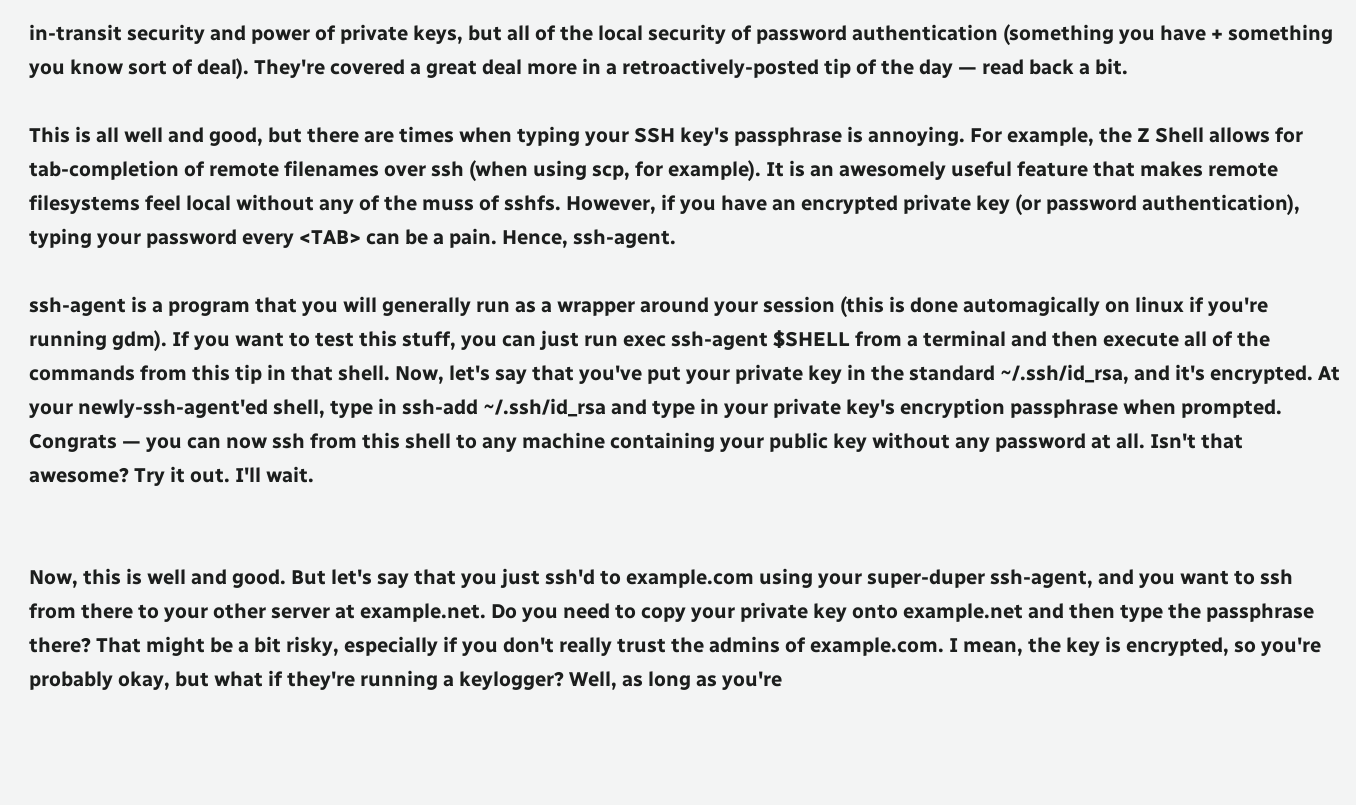in-transit security and power of private keys, but all of the local security of password authentication (something you have + something you know sort of deal). They're covered a great deal more in a retroactively-posted tip of the day — read back a bit.

This is all well and good, but there are times when typing your SSH key's passphrase is annoying. For example, the Z Shell allows for tab-completion of remote filenames over ssh (when using scp, for example). It is an awesomely useful feature that makes remote filesystems feel local without any of the muss of sshfs. However, if you have an encrypted private key (or password authentication), typing your password every <TAB> can be a pain. Hence, ssh-agent.

ssh-agent is a program that you will generally run as a wrapper around your session (this is done automagically on linux if you're running gdm). If you want to test this stuff, you can just run exec ssh-agent $SHELL from a terminal and then execute all of the commands from this tip in that shell. Now, let's say that you've put your private key in the standard ~/.ssh/id_rsa, and it's encrypted. At your newly-ssh-agent'ed shell, type in ssh-add ~/.ssh/id_rsa and type in your private key's encryption passphrase when prompted. Congrats — you can now ssh from this shell to any machine containing your public key without any password at all. Isn't that awesome? Try it out. I'll wait.


Now, this is well and good. But let's say that you just ssh'd to example.com using your super-duper ssh-agent, and you want to ssh from there to your other server at example.net. Do you need to copy your private key onto example.net and then type the passphrase there? That might be a bit risky, especially if you don't really trust the admins of example.com. I mean, the key is encrypted, so you're probably okay, but what if they're running a keylogger? Well, as long as you're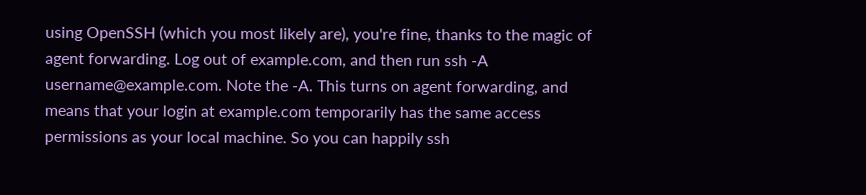using OpenSSH (which you most likely are), you're fine, thanks to the magic of agent forwarding. Log out of example.com, and then run ssh -A username@example.com. Note the -A. This turns on agent forwarding, and means that your login at example.com temporarily has the same access permissions as your local machine. So you can happily ssh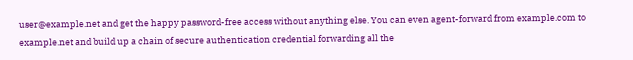user@example.net and get the happy password-free access without anything else. You can even agent-forward from example.com to example.net and build up a chain of secure authentication credential forwarding all the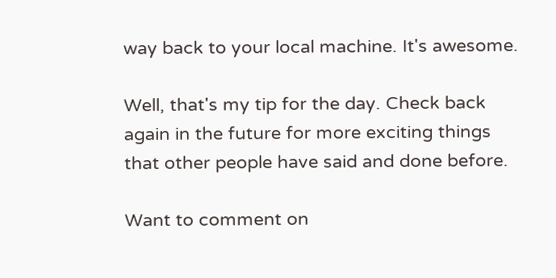way back to your local machine. It's awesome.

Well, that's my tip for the day. Check back again in the future for more exciting things that other people have said and done before.

Want to comment on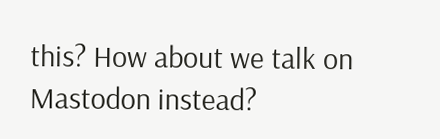this? How about we talk on Mastodon instead?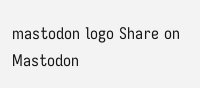mastodon logo Share on Mastodon